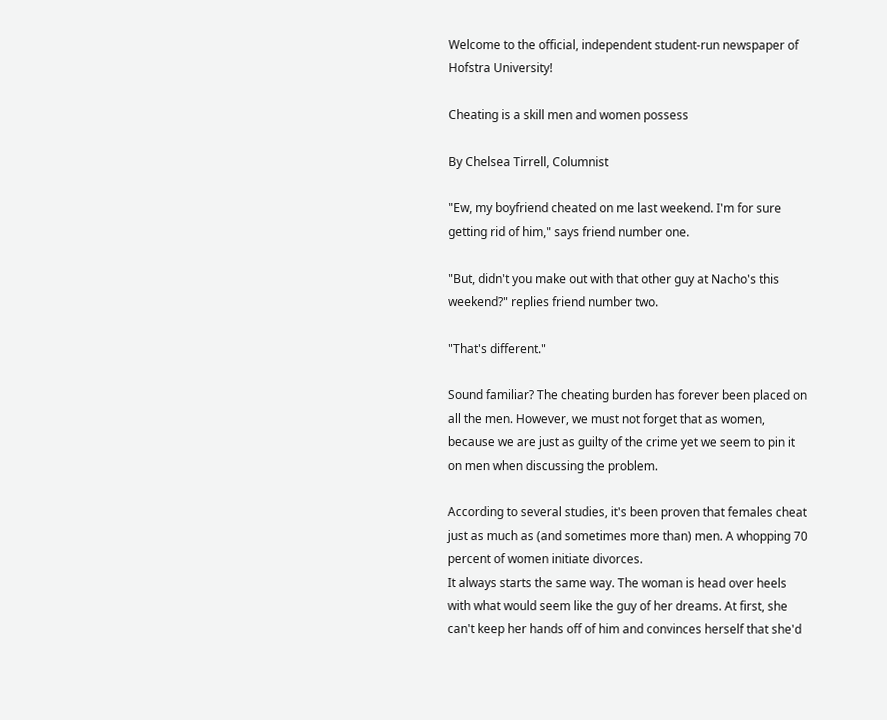Welcome to the official, independent student-run newspaper of Hofstra University!

Cheating is a skill men and women possess

By Chelsea Tirrell, Columnist

"Ew, my boyfriend cheated on me last weekend. I'm for sure getting rid of him," says friend number one.

"But, didn't you make out with that other guy at Nacho's this weekend?" replies friend number two.

"That's different."

Sound familiar? The cheating burden has forever been placed on all the men. However, we must not forget that as women, because we are just as guilty of the crime yet we seem to pin it on men when discussing the problem.

According to several studies, it's been proven that females cheat just as much as (and sometimes more than) men. A whopping 70 percent of women initiate divorces.
It always starts the same way. The woman is head over heels with what would seem like the guy of her dreams. At first, she can't keep her hands off of him and convinces herself that she'd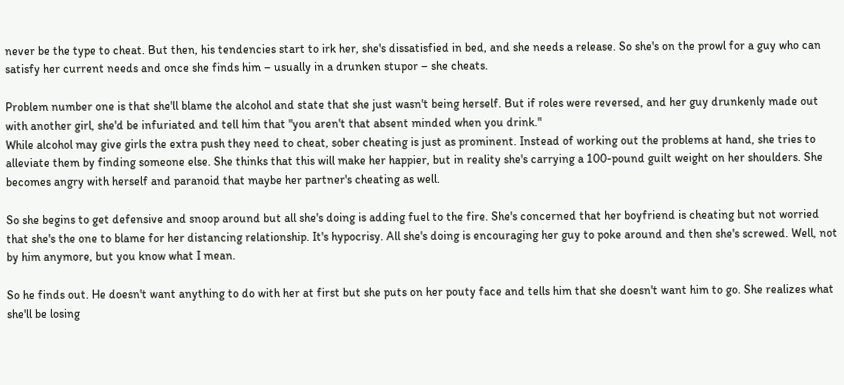never be the type to cheat. But then, his tendencies start to irk her, she's dissatisfied in bed, and she needs a release. So she's on the prowl for a guy who can satisfy her current needs and once she finds him – usually in a drunken stupor – she cheats.

Problem number one is that she'll blame the alcohol and state that she just wasn't being herself. But if roles were reversed, and her guy drunkenly made out with another girl, she'd be infuriated and tell him that "you aren't that absent minded when you drink."
While alcohol may give girls the extra push they need to cheat, sober cheating is just as prominent. Instead of working out the problems at hand, she tries to alleviate them by finding someone else. She thinks that this will make her happier, but in reality she's carrying a 100-pound guilt weight on her shoulders. She becomes angry with herself and paranoid that maybe her partner's cheating as well.

So she begins to get defensive and snoop around but all she's doing is adding fuel to the fire. She's concerned that her boyfriend is cheating but not worried that she's the one to blame for her distancing relationship. It's hypocrisy. All she's doing is encouraging her guy to poke around and then she's screwed. Well, not by him anymore, but you know what I mean.

So he finds out. He doesn't want anything to do with her at first but she puts on her pouty face and tells him that she doesn't want him to go. She realizes what she'll be losing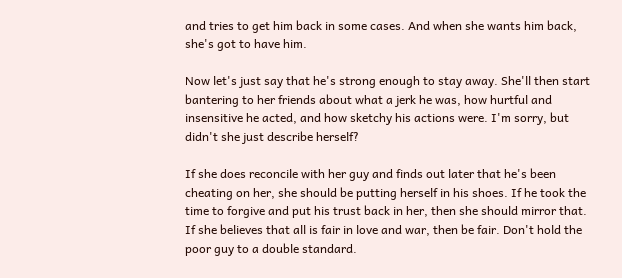and tries to get him back in some cases. And when she wants him back, she's got to have him.

Now let's just say that he's strong enough to stay away. She'll then start bantering to her friends about what a jerk he was, how hurtful and insensitive he acted, and how sketchy his actions were. I'm sorry, but didn't she just describe herself?

If she does reconcile with her guy and finds out later that he's been cheating on her, she should be putting herself in his shoes. If he took the time to forgive and put his trust back in her, then she should mirror that. If she believes that all is fair in love and war, then be fair. Don't hold the poor guy to a double standard.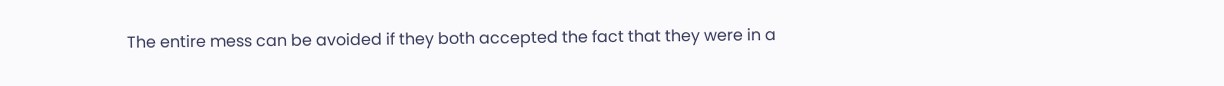The entire mess can be avoided if they both accepted the fact that they were in a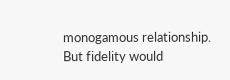monogamous relationship. But fidelity would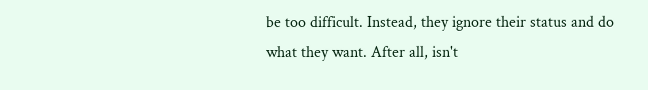be too difficult. Instead, they ignore their status and do what they want. After all, isn't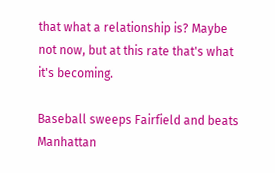that what a relationship is? Maybe not now, but at this rate that's what it's becoming.

Baseball sweeps Fairfield and beats Manhattan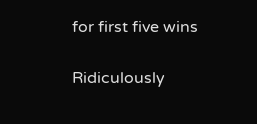for first five wins

Ridiculously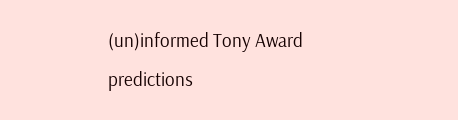(un)informed Tony Award predictions